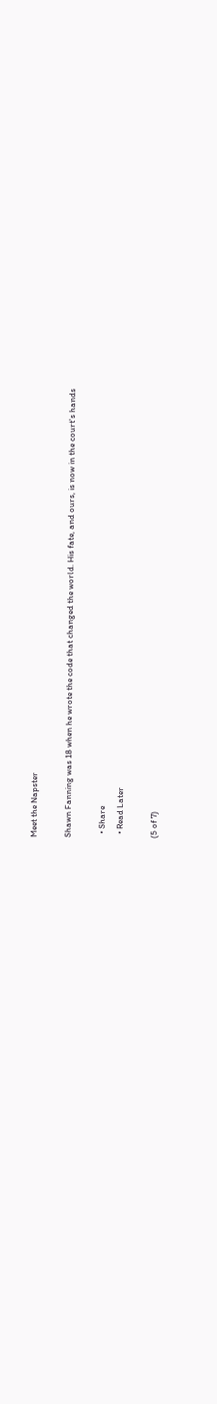Meet the Napster

Shawn Fanning was 18 when he wrote the code that changed the world. His fate, and ours, is now in the court's hands

  • Share
  • Read Later

(5 of 7)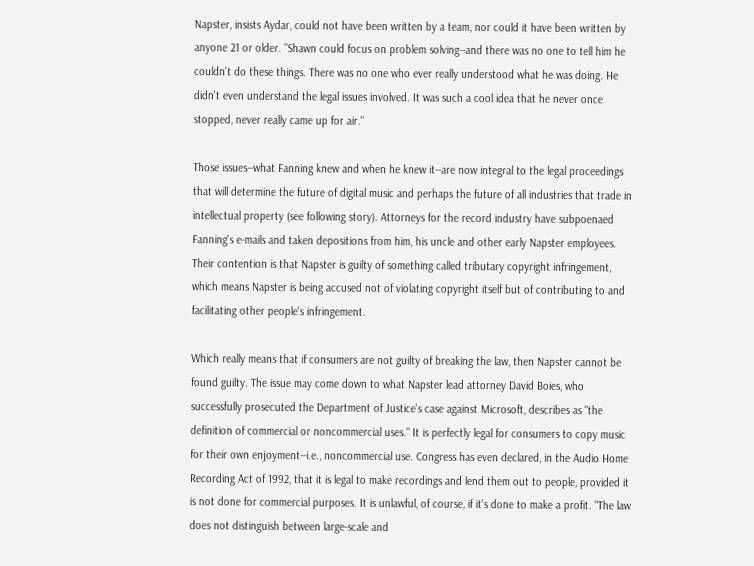Napster, insists Aydar, could not have been written by a team, nor could it have been written by anyone 21 or older. "Shawn could focus on problem solving--and there was no one to tell him he couldn't do these things. There was no one who ever really understood what he was doing. He didn't even understand the legal issues involved. It was such a cool idea that he never once stopped, never really came up for air."

Those issues--what Fanning knew and when he knew it--are now integral to the legal proceedings that will determine the future of digital music and perhaps the future of all industries that trade in intellectual property (see following story). Attorneys for the record industry have subpoenaed Fanning's e-mails and taken depositions from him, his uncle and other early Napster employees. Their contention is that Napster is guilty of something called tributary copyright infringement, which means Napster is being accused not of violating copyright itself but of contributing to and facilitating other people's infringement.

Which really means that if consumers are not guilty of breaking the law, then Napster cannot be found guilty. The issue may come down to what Napster lead attorney David Boies, who successfully prosecuted the Department of Justice's case against Microsoft, describes as "the definition of commercial or noncommercial uses." It is perfectly legal for consumers to copy music for their own enjoyment--i.e., noncommercial use. Congress has even declared, in the Audio Home Recording Act of 1992, that it is legal to make recordings and lend them out to people, provided it is not done for commercial purposes. It is unlawful, of course, if it's done to make a profit. "The law does not distinguish between large-scale and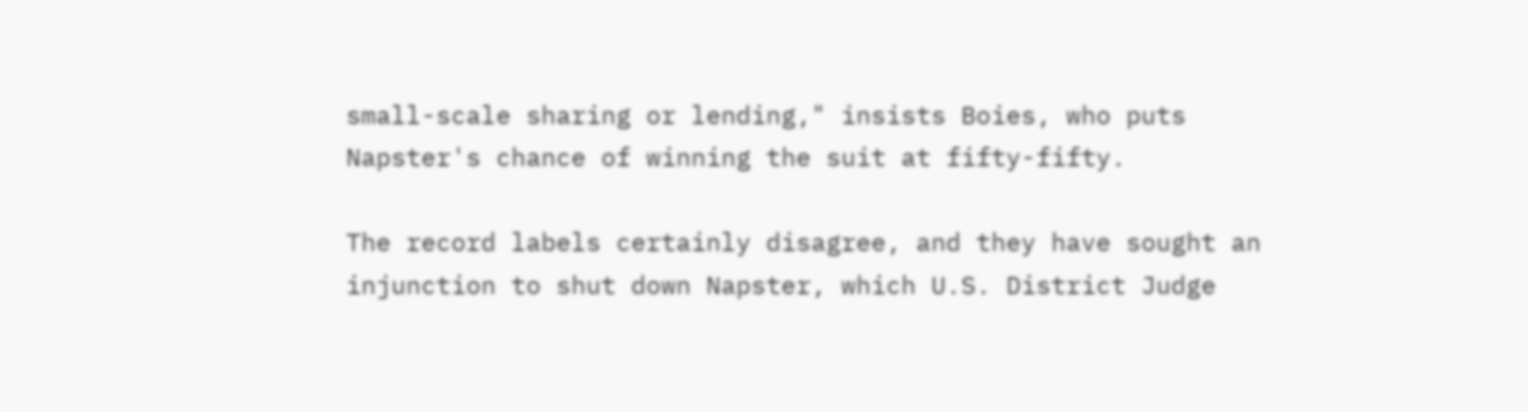small-scale sharing or lending," insists Boies, who puts Napster's chance of winning the suit at fifty-fifty.

The record labels certainly disagree, and they have sought an injunction to shut down Napster, which U.S. District Judge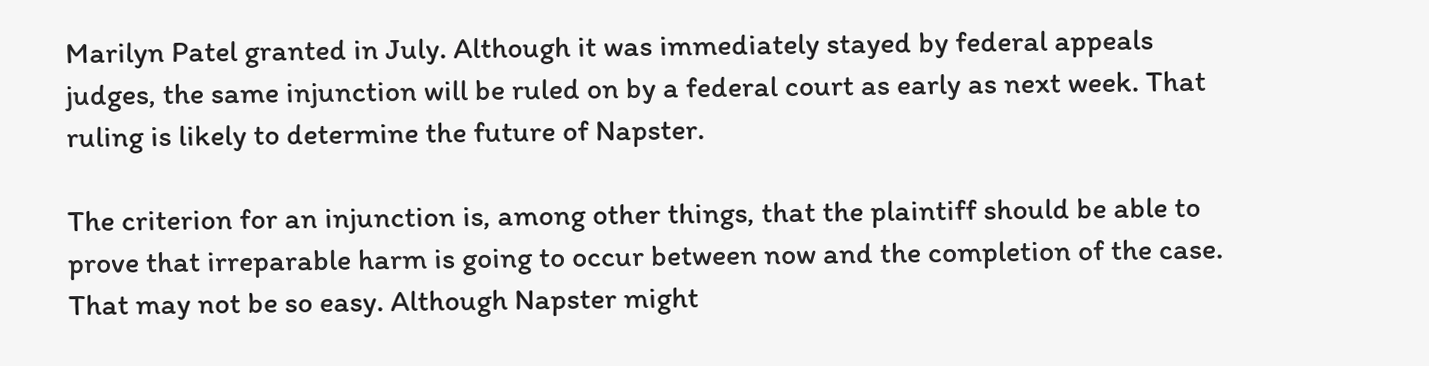Marilyn Patel granted in July. Although it was immediately stayed by federal appeals judges, the same injunction will be ruled on by a federal court as early as next week. That ruling is likely to determine the future of Napster.

The criterion for an injunction is, among other things, that the plaintiff should be able to prove that irreparable harm is going to occur between now and the completion of the case. That may not be so easy. Although Napster might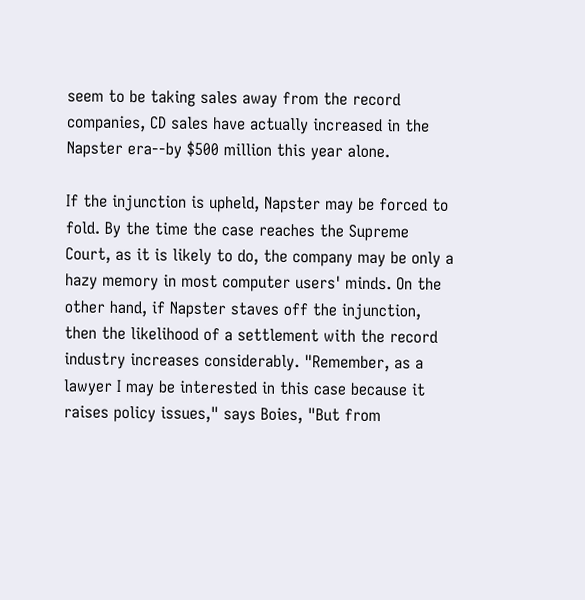seem to be taking sales away from the record companies, CD sales have actually increased in the Napster era--by $500 million this year alone.

If the injunction is upheld, Napster may be forced to fold. By the time the case reaches the Supreme Court, as it is likely to do, the company may be only a hazy memory in most computer users' minds. On the other hand, if Napster staves off the injunction, then the likelihood of a settlement with the record industry increases considerably. "Remember, as a lawyer I may be interested in this case because it raises policy issues," says Boies, "But from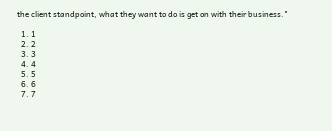the client standpoint, what they want to do is get on with their business."

  1. 1
  2. 2
  3. 3
  4. 4
  5. 5
  6. 6
  7. 7